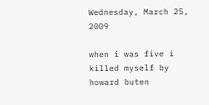Wednesday, March 25, 2009

when i was five i killed myself by howard buten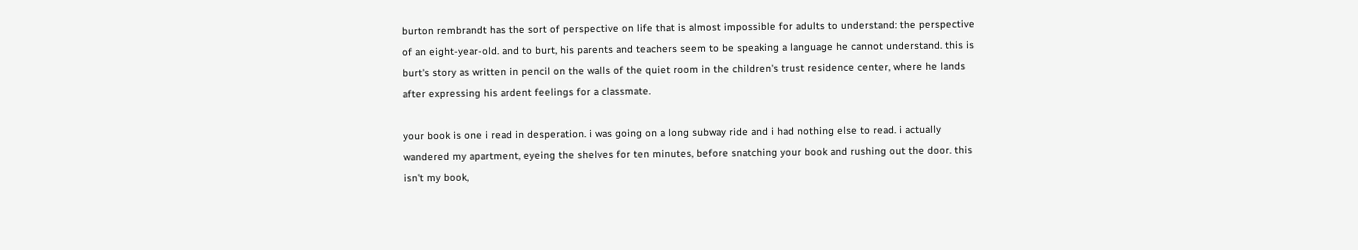burton rembrandt has the sort of perspective on life that is almost impossible for adults to understand: the perspective of an eight-year-old. and to burt, his parents and teachers seem to be speaking a language he cannot understand. this is burt's story as written in pencil on the walls of the quiet room in the children's trust residence center, where he lands after expressing his ardent feelings for a classmate.

your book is one i read in desperation. i was going on a long subway ride and i had nothing else to read. i actually wandered my apartment, eyeing the shelves for ten minutes, before snatching your book and rushing out the door. this isn't my book,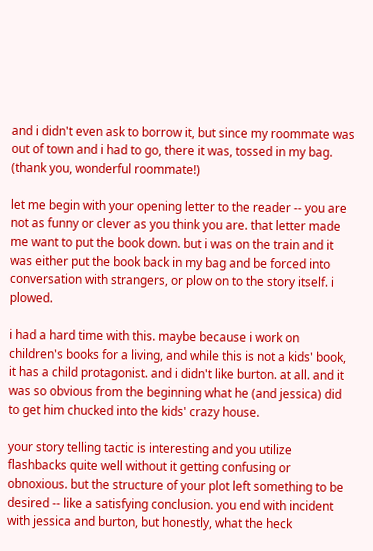and i didn't even ask to borrow it, but since my roommate was out of town and i had to go, there it was, tossed in my bag. (thank you, wonderful roommate!)

let me begin with your opening letter to the reader -- you are not as funny or clever as you think you are. that letter made me want to put the book down. but i was on the train and it was either put the book back in my bag and be forced into conversation with strangers, or plow on to the story itself. i plowed.

i had a hard time with this. maybe because i work on children's books for a living, and while this is not a kids' book, it has a child protagonist. and i didn't like burton. at all. and it was so obvious from the beginning what he (and jessica) did to get him chucked into the kids' crazy house.

your story telling tactic is interesting and you utilize flashbacks quite well without it getting confusing or obnoxious. but the structure of your plot left something to be desired -- like a satisfying conclusion. you end with incident with jessica and burton, but honestly, what the heck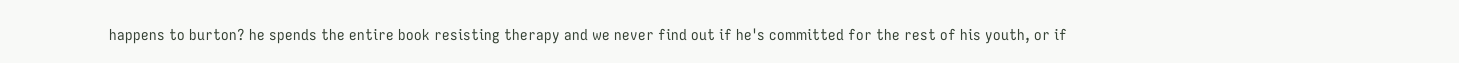happens to burton? he spends the entire book resisting therapy and we never find out if he's committed for the rest of his youth, or if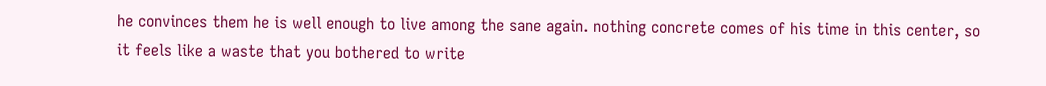he convinces them he is well enough to live among the sane again. nothing concrete comes of his time in this center, so it feels like a waste that you bothered to write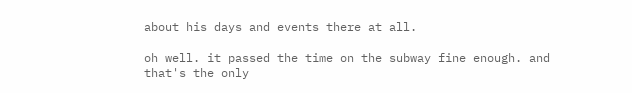about his days and events there at all.

oh well. it passed the time on the subway fine enough. and that's the only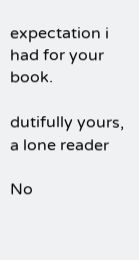expectation i had for your book.

dutifully yours,
a lone reader

No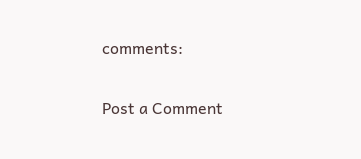comments:

Post a Comment